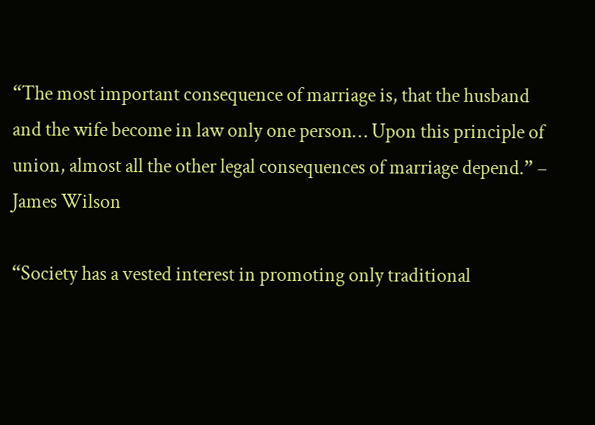“The most important consequence of marriage is, that the husband and the wife become in law only one person… Upon this principle of union, almost all the other legal consequences of marriage depend.” – James Wilson

“Society has a vested interest in promoting only traditional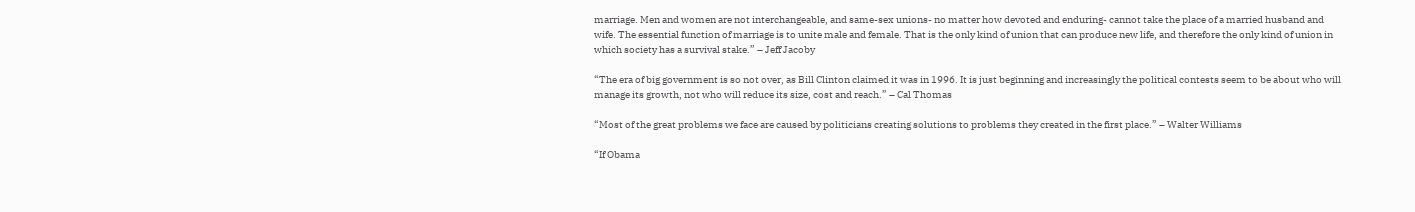marriage. Men and women are not interchangeable, and same-sex unions- no matter how devoted and enduring- cannot take the place of a married husband and wife. The essential function of marriage is to unite male and female. That is the only kind of union that can produce new life, and therefore the only kind of union in which society has a survival stake.” – Jeff Jacoby

“The era of big government is so not over, as Bill Clinton claimed it was in 1996. It is just beginning and increasingly the political contests seem to be about who will manage its growth, not who will reduce its size, cost and reach.” – Cal Thomas

“Most of the great problems we face are caused by politicians creating solutions to problems they created in the first place.” – Walter Williams

“If Obama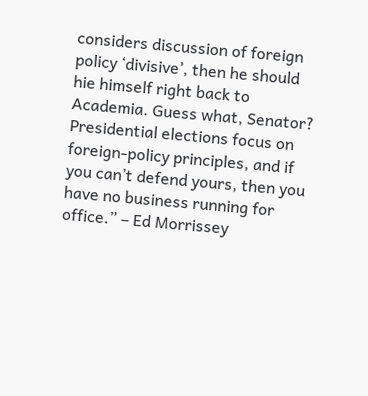considers discussion of foreign policy ‘divisive’, then he should hie himself right back to Academia. Guess what, Senator? Presidential elections focus on foreign-policy principles, and if you can’t defend yours, then you have no business running for office.” – Ed Morrissey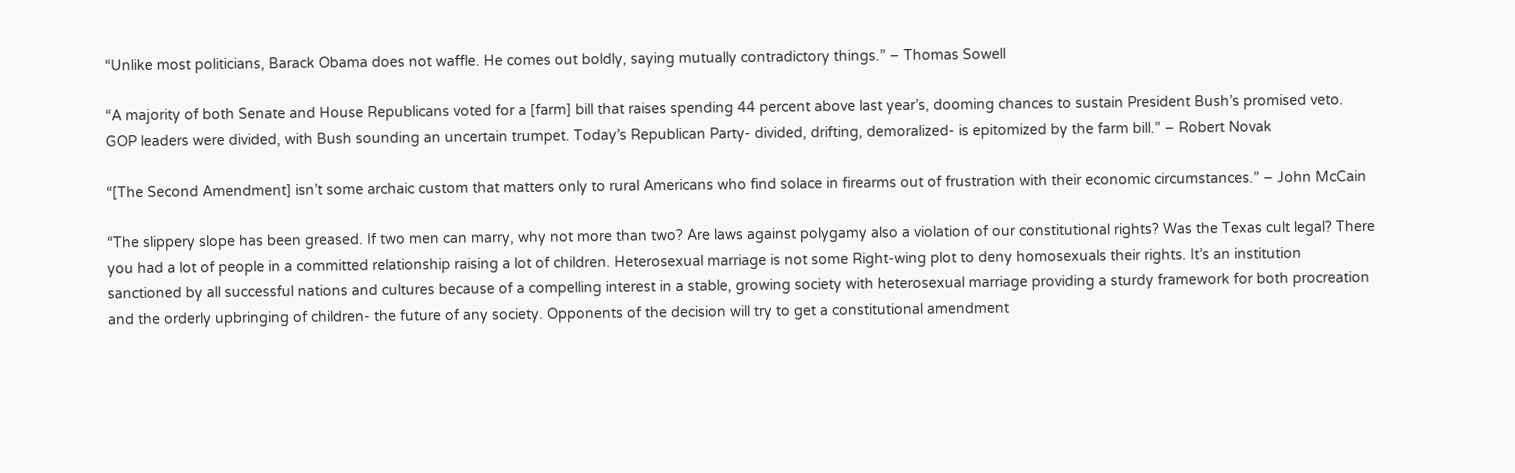“Unlike most politicians, Barack Obama does not waffle. He comes out boldly, saying mutually contradictory things.” – Thomas Sowell

“A majority of both Senate and House Republicans voted for a [farm] bill that raises spending 44 percent above last year’s, dooming chances to sustain President Bush’s promised veto. GOP leaders were divided, with Bush sounding an uncertain trumpet. Today’s Republican Party- divided, drifting, demoralized- is epitomized by the farm bill.” – Robert Novak

“[The Second Amendment] isn’t some archaic custom that matters only to rural Americans who find solace in firearms out of frustration with their economic circumstances.” – John McCain

“The slippery slope has been greased. If two men can marry, why not more than two? Are laws against polygamy also a violation of our constitutional rights? Was the Texas cult legal? There you had a lot of people in a committed relationship raising a lot of children. Heterosexual marriage is not some Right-wing plot to deny homosexuals their rights. It’s an institution sanctioned by all successful nations and cultures because of a compelling interest in a stable, growing society with heterosexual marriage providing a sturdy framework for both procreation and the orderly upbringing of children- the future of any society. Opponents of the decision will try to get a constitutional amendment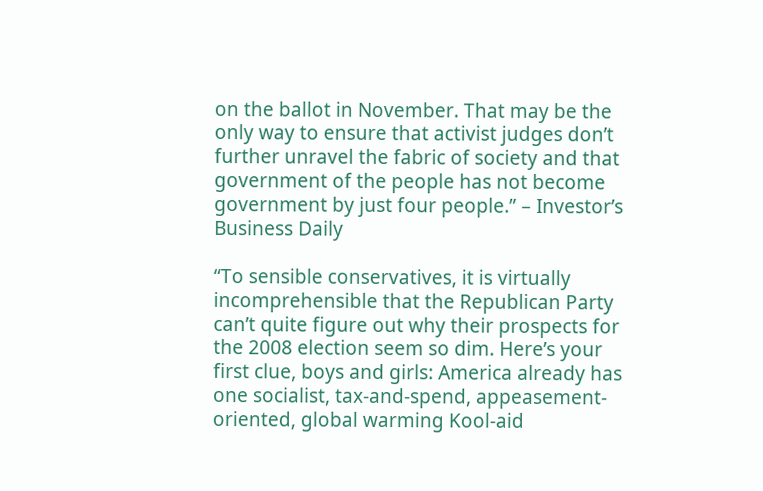on the ballot in November. That may be the only way to ensure that activist judges don’t further unravel the fabric of society and that government of the people has not become government by just four people.” – Investor’s Business Daily

“To sensible conservatives, it is virtually incomprehensible that the Republican Party can’t quite figure out why their prospects for the 2008 election seem so dim. Here’s your first clue, boys and girls: America already has one socialist, tax-and-spend, appeasement-oriented, global warming Kool-aid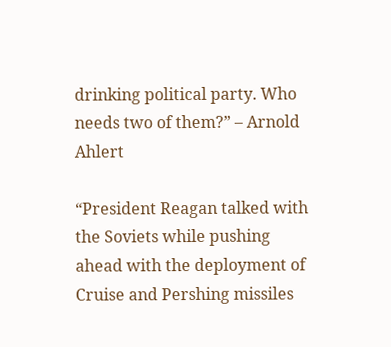drinking political party. Who needs two of them?” – Arnold Ahlert

“President Reagan talked with the Soviets while pushing ahead with the deployment of Cruise and Pershing missiles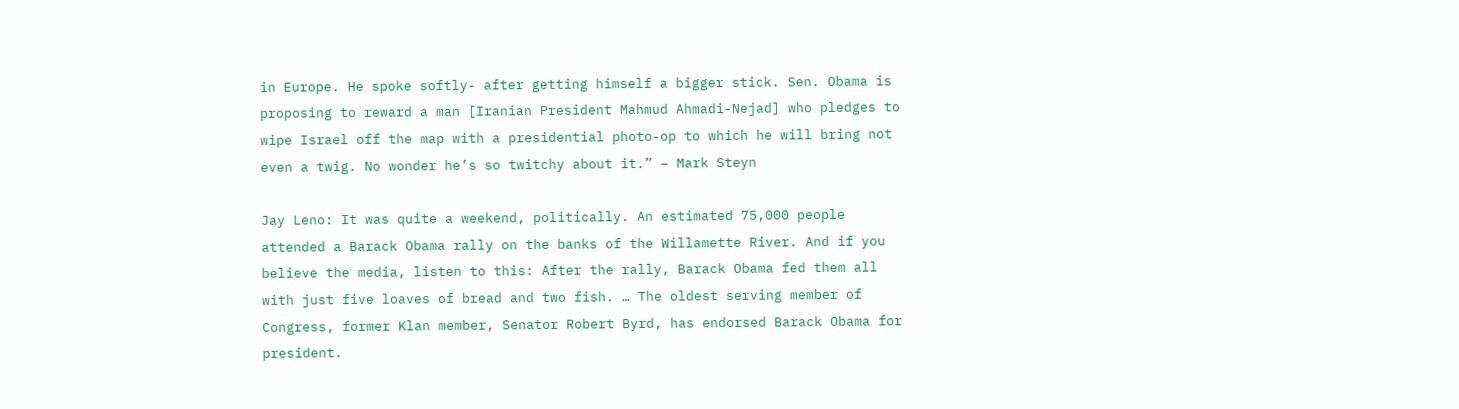in Europe. He spoke softly- after getting himself a bigger stick. Sen. Obama is proposing to reward a man [Iranian President Mahmud Ahmadi-Nejad] who pledges to wipe Israel off the map with a presidential photo-op to which he will bring not even a twig. No wonder he’s so twitchy about it.” – Mark Steyn

Jay Leno: It was quite a weekend, politically. An estimated 75,000 people attended a Barack Obama rally on the banks of the Willamette River. And if you believe the media, listen to this: After the rally, Barack Obama fed them all with just five loaves of bread and two fish. … The oldest serving member of Congress, former Klan member, Senator Robert Byrd, has endorsed Barack Obama for president.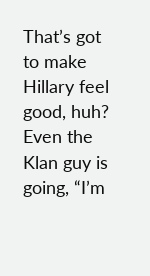That’s got to make Hillary feel good, huh? Even the Klan guy is going, “I’m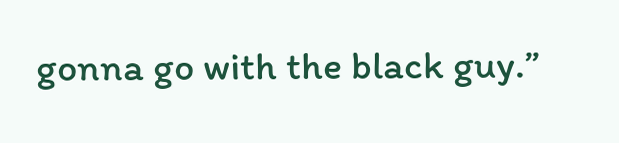gonna go with the black guy.”